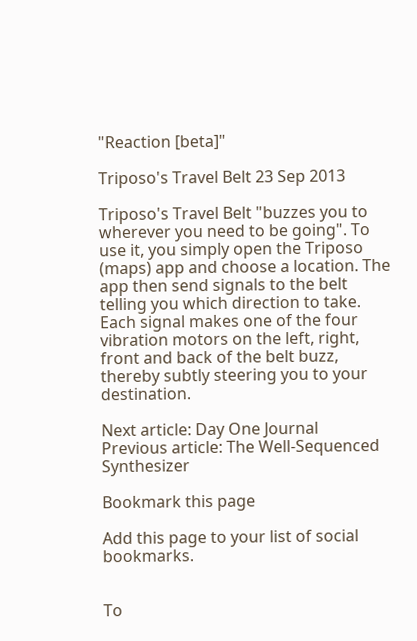"Reaction [beta]"

Triposo's Travel Belt 23 Sep 2013

Triposo's Travel Belt "buzzes you to wherever you need to be going". To use it, you simply open the Triposo (maps) app and choose a location. The app then send signals to the belt telling you which direction to take. Each signal makes one of the four vibration motors on the left, right, front and back of the belt buzz, thereby subtly steering you to your destination.

Next article: Day One Journal
Previous article: The Well-Sequenced Synthesizer

Bookmark this page

Add this page to your list of social bookmarks.


To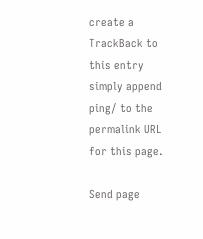create a TrackBack to this entry simply append ping/ to the permalink URL for this page.

Send page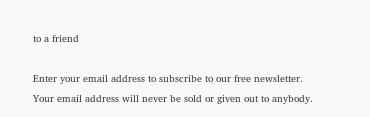to a friend

Enter your email address to subscribe to our free newsletter.
Your email address will never be sold or given out to anybody.